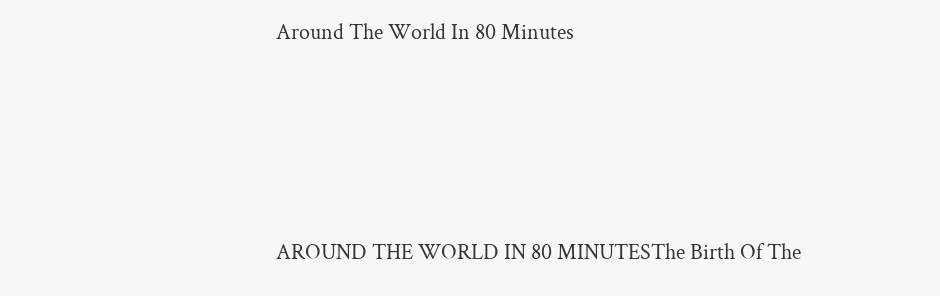Around The World In 80 Minutes




AROUND THE WORLD IN 80 MINUTESThe Birth Of The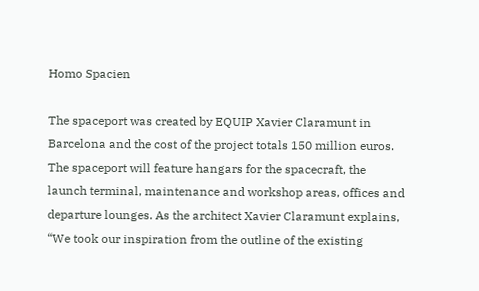Homo Spacien

The spaceport was created by EQUIP Xavier Claramunt in Barcelona and the cost of the project totals 150 million euros. The spaceport will feature hangars for the spacecraft, the launch terminal, maintenance and workshop areas, offices and departure lounges. As the architect Xavier Claramunt explains, “We took our inspiration from the outline of the existing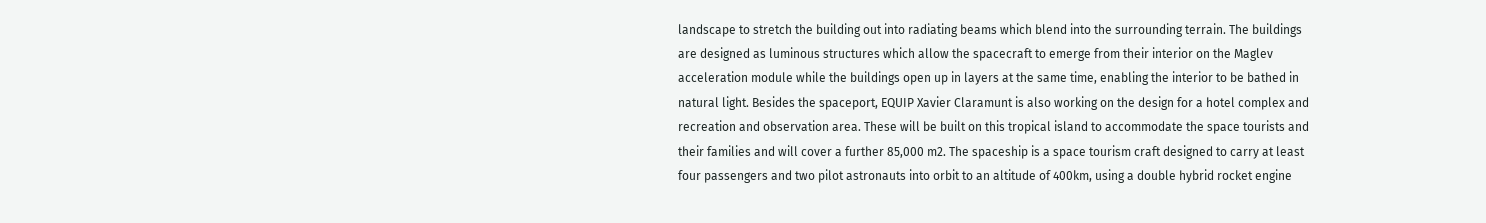landscape to stretch the building out into radiating beams which blend into the surrounding terrain. The buildings are designed as luminous structures which allow the spacecraft to emerge from their interior on the Maglev acceleration module while the buildings open up in layers at the same time, enabling the interior to be bathed in natural light. Besides the spaceport, EQUIP Xavier Claramunt is also working on the design for a hotel complex and recreation and observation area. These will be built on this tropical island to accommodate the space tourists and their families and will cover a further 85,000 m2. The spaceship is a space tourism craft designed to carry at least four passengers and two pilot astronauts into orbit to an altitude of 400km, using a double hybrid rocket engine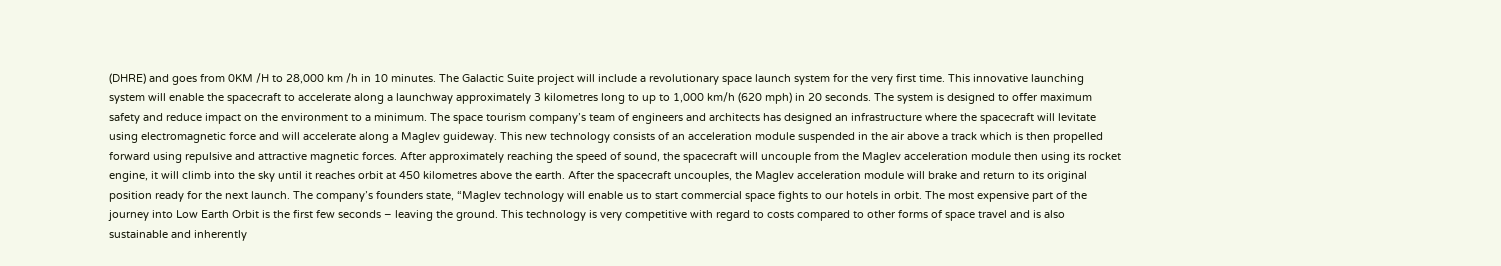(DHRE) and goes from 0KM /H to 28,000 km /h in 10 minutes. The Galactic Suite project will include a revolutionary space launch system for the very first time. This innovative launching system will enable the spacecraft to accelerate along a launchway approximately 3 kilometres long to up to 1,000 km/h (620 mph) in 20 seconds. The system is designed to offer maximum safety and reduce impact on the environment to a minimum. The space tourism company’s team of engineers and architects has designed an infrastructure where the spacecraft will levitate using electromagnetic force and will accelerate along a Maglev guideway. This new technology consists of an acceleration module suspended in the air above a track which is then propelled forward using repulsive and attractive magnetic forces. After approximately reaching the speed of sound, the spacecraft will uncouple from the Maglev acceleration module then using its rocket engine, it will climb into the sky until it reaches orbit at 450 kilometres above the earth. After the spacecraft uncouples, the Maglev acceleration module will brake and return to its original position ready for the next launch. The company’s founders state, “Maglev technology will enable us to start commercial space fights to our hotels in orbit. The most expensive part of the journey into Low Earth Orbit is the first few seconds – leaving the ground. This technology is very competitive with regard to costs compared to other forms of space travel and is also sustainable and inherently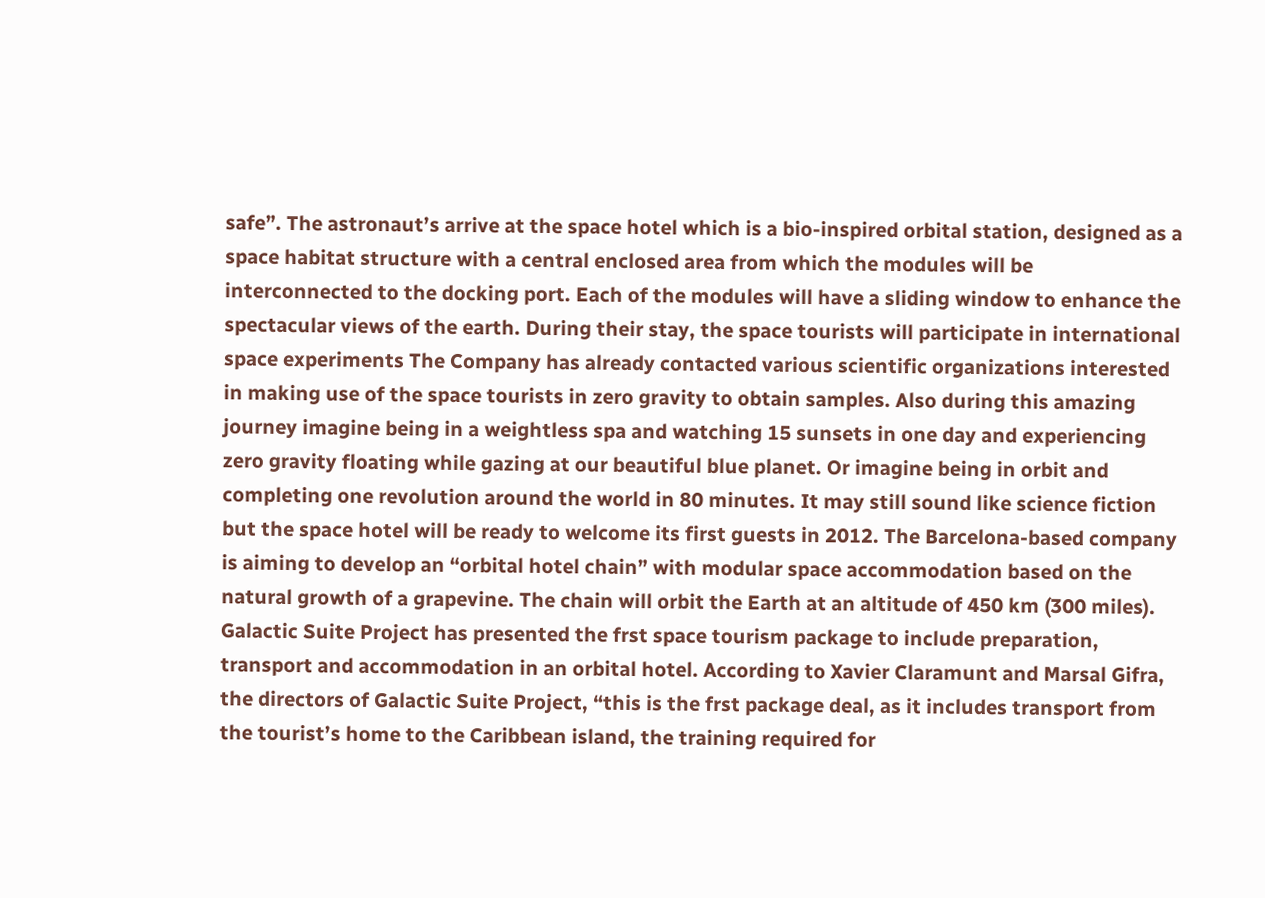safe”. The astronaut’s arrive at the space hotel which is a bio-inspired orbital station, designed as a space habitat structure with a central enclosed area from which the modules will be interconnected to the docking port. Each of the modules will have a sliding window to enhance the spectacular views of the earth. During their stay, the space tourists will participate in international space experiments The Company has already contacted various scientific organizations interested in making use of the space tourists in zero gravity to obtain samples. Also during this amazing journey imagine being in a weightless spa and watching 15 sunsets in one day and experiencing zero gravity floating while gazing at our beautiful blue planet. Or imagine being in orbit and completing one revolution around the world in 80 minutes. It may still sound like science fiction but the space hotel will be ready to welcome its first guests in 2012. The Barcelona-based company is aiming to develop an “orbital hotel chain” with modular space accommodation based on the natural growth of a grapevine. The chain will orbit the Earth at an altitude of 450 km (300 miles). Galactic Suite Project has presented the frst space tourism package to include preparation, transport and accommodation in an orbital hotel. According to Xavier Claramunt and Marsal Gifra, the directors of Galactic Suite Project, “this is the frst package deal, as it includes transport from the tourist’s home to the Caribbean island, the training required for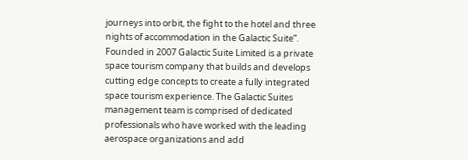journeys into orbit, the fight to the hotel and three nights of accommodation in the Galactic Suite”. Founded in 2007 Galactic Suite Limited is a private space tourism company that builds and develops cutting edge concepts to create a fully integrated space tourism experience. The Galactic Suites management team is comprised of dedicated professionals who have worked with the leading aerospace organizations and add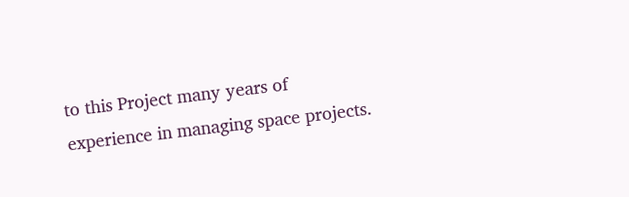to this Project many years of experience in managing space projects.